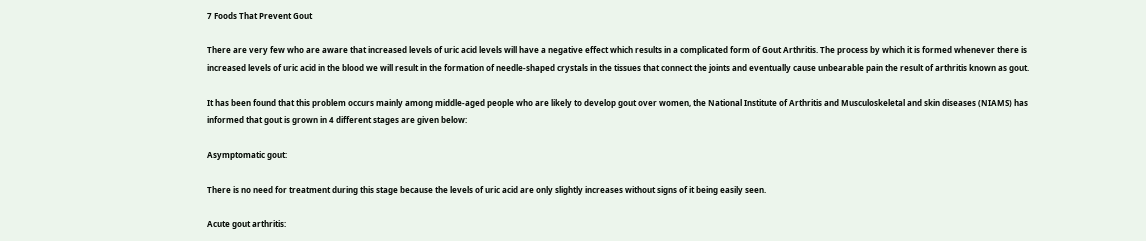7 Foods That Prevent Gout

There are very few who are aware that increased levels of uric acid levels will have a negative effect which results in a complicated form of Gout Arthritis. The process by which it is formed whenever there is increased levels of uric acid in the blood we will result in the formation of needle-shaped crystals in the tissues that connect the joints and eventually cause unbearable pain the result of arthritis known as gout.

It has been found that this problem occurs mainly among middle-aged people who are likely to develop gout over women, the National Institute of Arthritis and Musculoskeletal and skin diseases (NIAMS) has informed that gout is grown in 4 different stages are given below:

Asymptomatic gout:

There is no need for treatment during this stage because the levels of uric acid are only slightly increases without signs of it being easily seen.

Acute gout arthritis: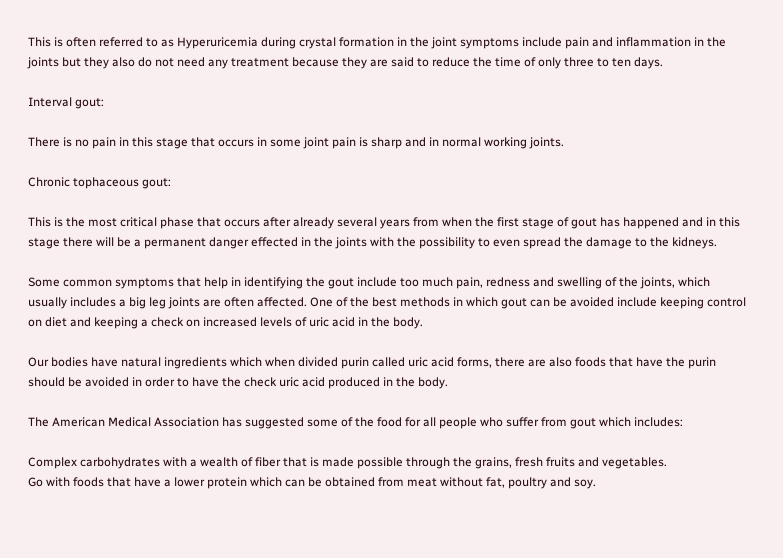This is often referred to as Hyperuricemia during crystal formation in the joint symptoms include pain and inflammation in the joints but they also do not need any treatment because they are said to reduce the time of only three to ten days.

Interval gout:

There is no pain in this stage that occurs in some joint pain is sharp and in normal working joints.

Chronic tophaceous gout:

This is the most critical phase that occurs after already several years from when the first stage of gout has happened and in this stage there will be a permanent danger effected in the joints with the possibility to even spread the damage to the kidneys.

Some common symptoms that help in identifying the gout include too much pain, redness and swelling of the joints, which usually includes a big leg joints are often affected. One of the best methods in which gout can be avoided include keeping control on diet and keeping a check on increased levels of uric acid in the body.

Our bodies have natural ingredients which when divided purin called uric acid forms, there are also foods that have the purin should be avoided in order to have the check uric acid produced in the body.

The American Medical Association has suggested some of the food for all people who suffer from gout which includes:

Complex carbohydrates with a wealth of fiber that is made possible through the grains, fresh fruits and vegetables.
Go with foods that have a lower protein which can be obtained from meat without fat, poultry and soy.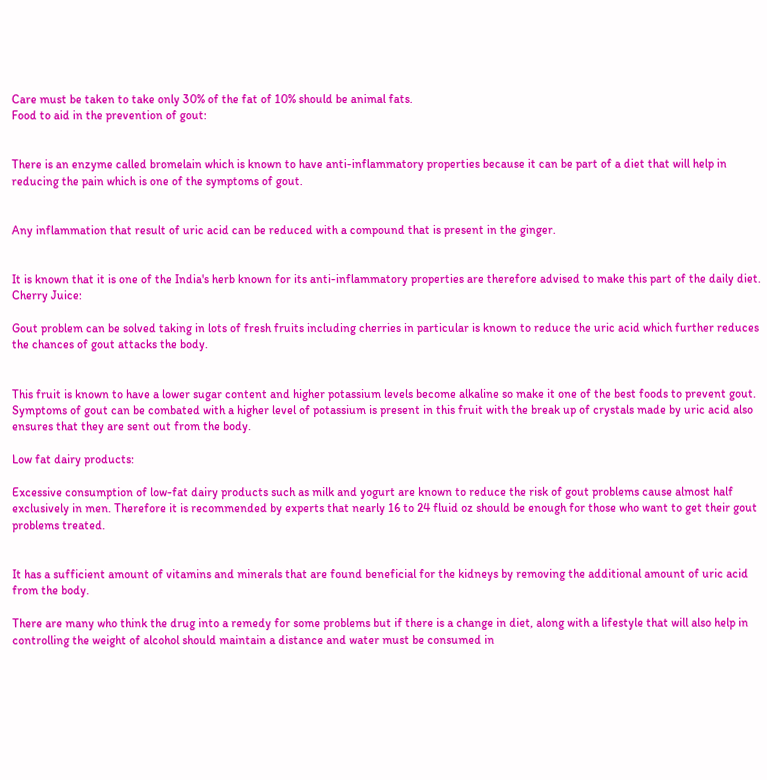Care must be taken to take only 30% of the fat of 10% should be animal fats.
Food to aid in the prevention of gout:


There is an enzyme called bromelain which is known to have anti-inflammatory properties because it can be part of a diet that will help in reducing the pain which is one of the symptoms of gout.


Any inflammation that result of uric acid can be reduced with a compound that is present in the ginger.


It is known that it is one of the India's herb known for its anti-inflammatory properties are therefore advised to make this part of the daily diet.
Cherry Juice:

Gout problem can be solved taking in lots of fresh fruits including cherries in particular is known to reduce the uric acid which further reduces the chances of gout attacks the body.


This fruit is known to have a lower sugar content and higher potassium levels become alkaline so make it one of the best foods to prevent gout. Symptoms of gout can be combated with a higher level of potassium is present in this fruit with the break up of crystals made by uric acid also ensures that they are sent out from the body.

Low fat dairy products:

Excessive consumption of low-fat dairy products such as milk and yogurt are known to reduce the risk of gout problems cause almost half exclusively in men. Therefore it is recommended by experts that nearly 16 to 24 fluid oz should be enough for those who want to get their gout problems treated.


It has a sufficient amount of vitamins and minerals that are found beneficial for the kidneys by removing the additional amount of uric acid from the body.

There are many who think the drug into a remedy for some problems but if there is a change in diet, along with a lifestyle that will also help in controlling the weight of alcohol should maintain a distance and water must be consumed in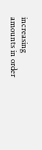increasing amounts in order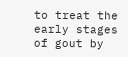to treat the early stages of gout by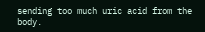sending too much uric acid from the body.